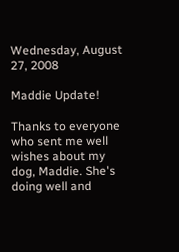Wednesday, August 27, 2008

Maddie Update!

Thanks to everyone who sent me well wishes about my dog, Maddie. She's doing well and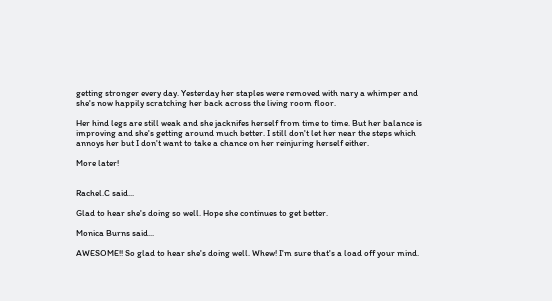getting stronger every day. Yesterday her staples were removed with nary a whimper and she's now happily scratching her back across the living room floor.

Her hind legs are still weak and she jacknifes herself from time to time. But her balance is improving and she's getting around much better. I still don't let her near the steps which annoys her but I don't want to take a chance on her reinjuring herself either.

More later!


Rachel.C said...

Glad to hear she's doing so well. Hope she continues to get better.

Monica Burns said...

AWESOME!! So glad to hear she's doing well. Whew! I'm sure that's a load off your mind.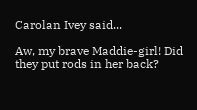Carolan Ivey said...

Aw, my brave Maddie-girl! Did they put rods in her back?